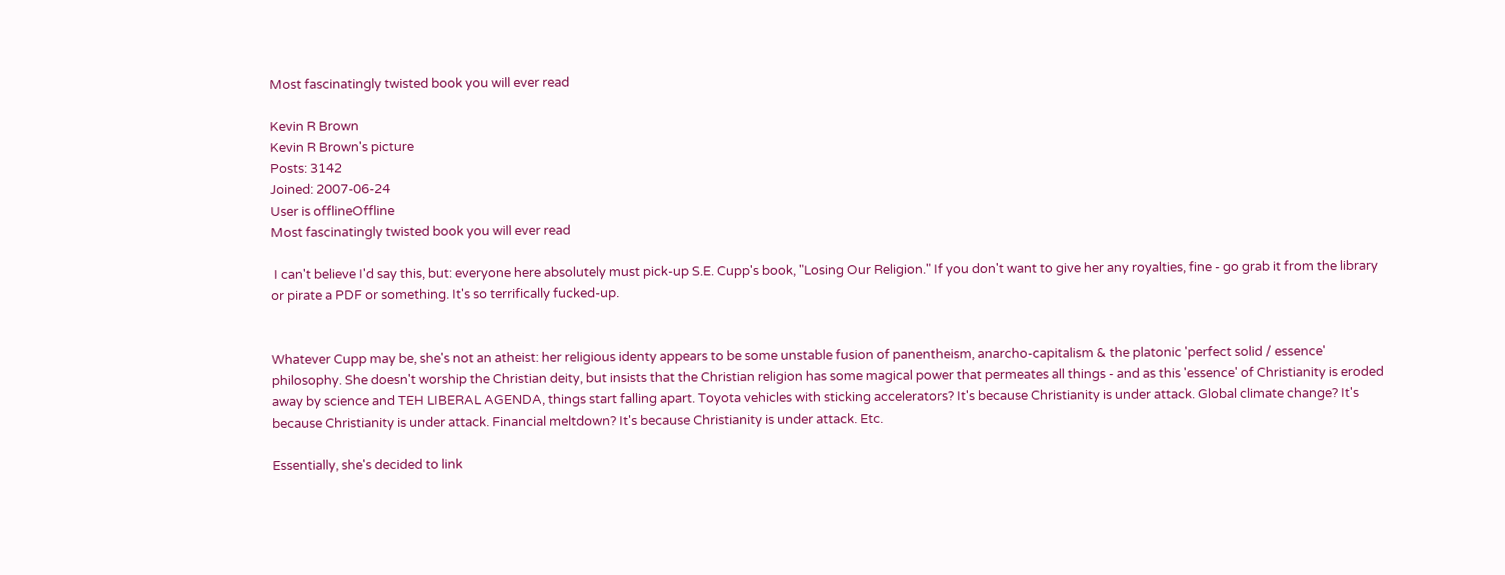Most fascinatingly twisted book you will ever read

Kevin R Brown
Kevin R Brown's picture
Posts: 3142
Joined: 2007-06-24
User is offlineOffline
Most fascinatingly twisted book you will ever read

 I can't believe I'd say this, but: everyone here absolutely must pick-up S.E. Cupp's book, "Losing Our Religion." If you don't want to give her any royalties, fine - go grab it from the library or pirate a PDF or something. It's so terrifically fucked-up.


Whatever Cupp may be, she's not an atheist: her religious identy appears to be some unstable fusion of panentheism, anarcho-capitalism & the platonic 'perfect solid / essence' philosophy. She doesn't worship the Christian deity, but insists that the Christian religion has some magical power that permeates all things - and as this 'essence' of Christianity is eroded away by science and TEH LIBERAL AGENDA, things start falling apart. Toyota vehicles with sticking accelerators? It's because Christianity is under attack. Global climate change? It's because Christianity is under attack. Financial meltdown? It's because Christianity is under attack. Etc.

Essentially, she's decided to link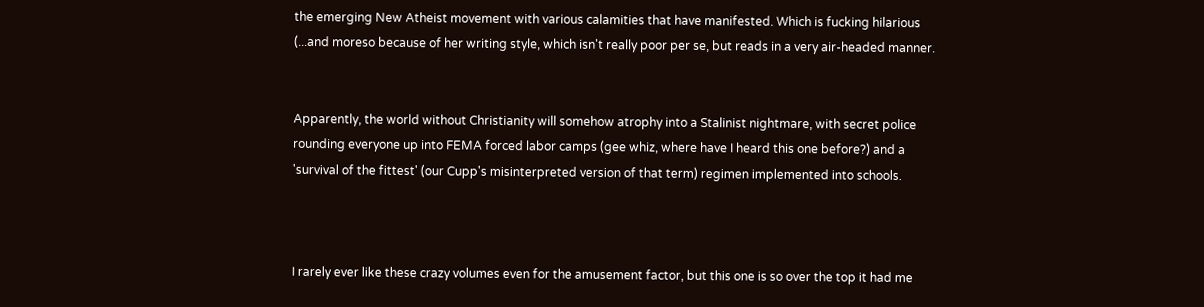the emerging New Atheist movement with various calamities that have manifested. Which is fucking hilarious (...and moreso because of her writing style, which isn't really poor per se, but reads in a very air-headed manner.


Apparently, the world without Christianity will somehow atrophy into a Stalinist nightmare, with secret police rounding everyone up into FEMA forced labor camps (gee whiz, where have I heard this one before?) and a 'survival of the fittest' (our Cupp's misinterpreted version of that term) regimen implemented into schools.



I rarely ever like these crazy volumes even for the amusement factor, but this one is so over the top it had me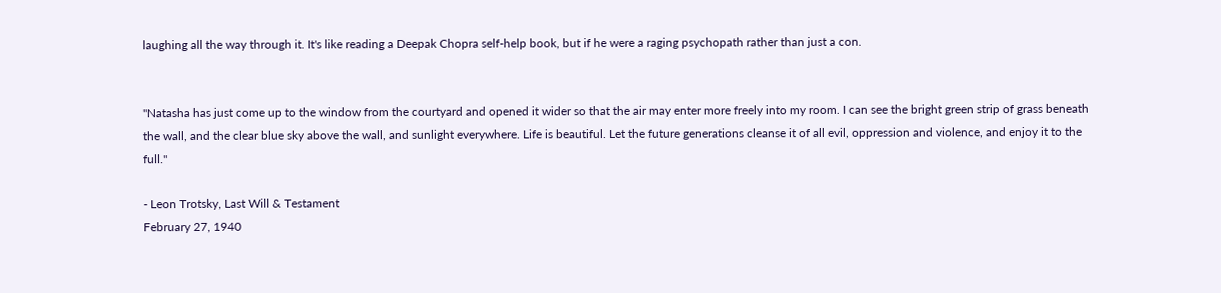laughing all the way through it. It's like reading a Deepak Chopra self-help book, but if he were a raging psychopath rather than just a con.


"Natasha has just come up to the window from the courtyard and opened it wider so that the air may enter more freely into my room. I can see the bright green strip of grass beneath the wall, and the clear blue sky above the wall, and sunlight everywhere. Life is beautiful. Let the future generations cleanse it of all evil, oppression and violence, and enjoy it to the full."

- Leon Trotsky, Last Will & Testament
February 27, 1940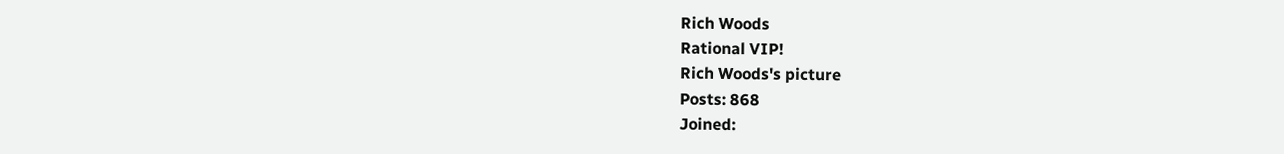Rich Woods
Rational VIP!
Rich Woods's picture
Posts: 868
Joined: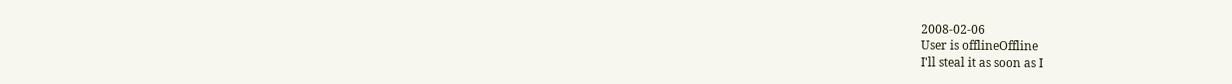2008-02-06
User is offlineOffline
I'll steal it as soon as I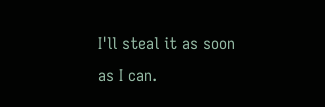I'll steal it as soon as I can.